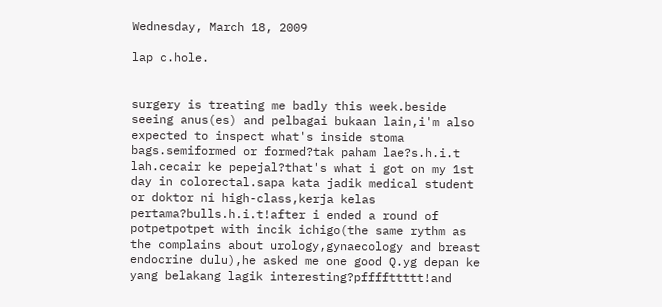Wednesday, March 18, 2009

lap c.hole.


surgery is treating me badly this week.beside seeing anus(es) and pelbagai bukaan lain,i'm also expected to inspect what's inside stoma bags.semiformed or formed?tak paham lae?s.h.i.t lah.cecair ke pepejal?that's what i got on my 1st day in colorectal.sapa kata jadik medical student or doktor ni high-class,kerja kelas pertama?bulls.h.i.t!after i ended a round of potpetpotpet with incik ichigo(the same rythm as the complains about urology,gynaecology and breast endocrine dulu),he asked me one good Q.yg depan ke yang belakang lagik interesting?pffffttttt!and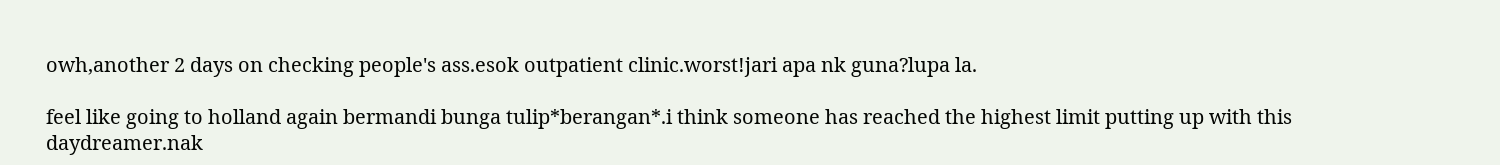owh,another 2 days on checking people's ass.esok outpatient clinic.worst!jari apa nk guna?lupa la.

feel like going to holland again bermandi bunga tulip*berangan*.i think someone has reached the highest limit putting up with this daydreamer.nak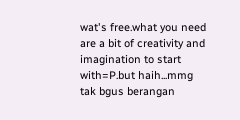wat's free.what you need are a bit of creativity and imagination to start with=P.but haih...mmg tak bgus berangan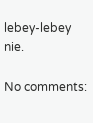lebey-lebey nie.

No comments: